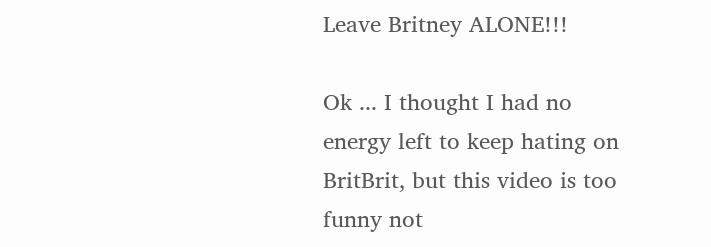Leave Britney ALONE!!!

Ok ... I thought I had no energy left to keep hating on BritBrit, but this video is too funny not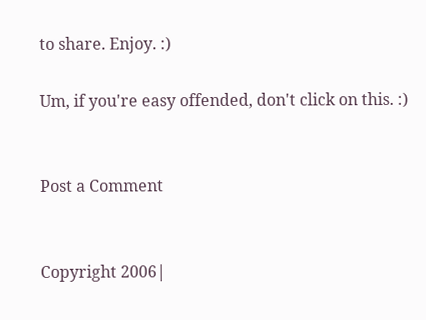to share. Enjoy. :)

Um, if you're easy offended, don't click on this. :)


Post a Comment


Copyright 2006|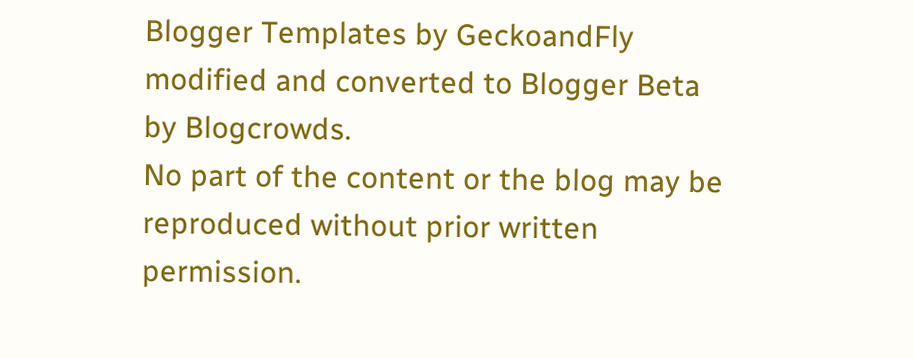Blogger Templates by GeckoandFly modified and converted to Blogger Beta by Blogcrowds.
No part of the content or the blog may be reproduced without prior written permission.